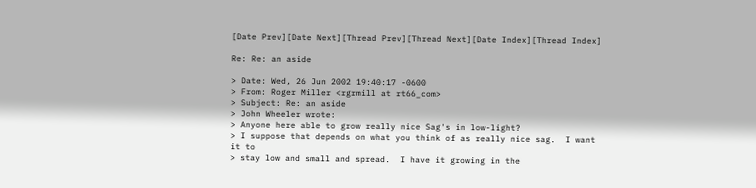[Date Prev][Date Next][Thread Prev][Thread Next][Date Index][Thread Index]

Re: Re: an aside

> Date: Wed, 26 Jun 2002 19:40:17 -0600
> From: Roger Miller <rgrmill at rt66_com>
> Subject: Re: an aside
> John Wheeler wrote:
> Anyone here able to grow really nice Sag's in low-light?
> I suppose that depends on what you think of as really nice sag.  I want
it to
> stay low and small and spread.  I have it growing in the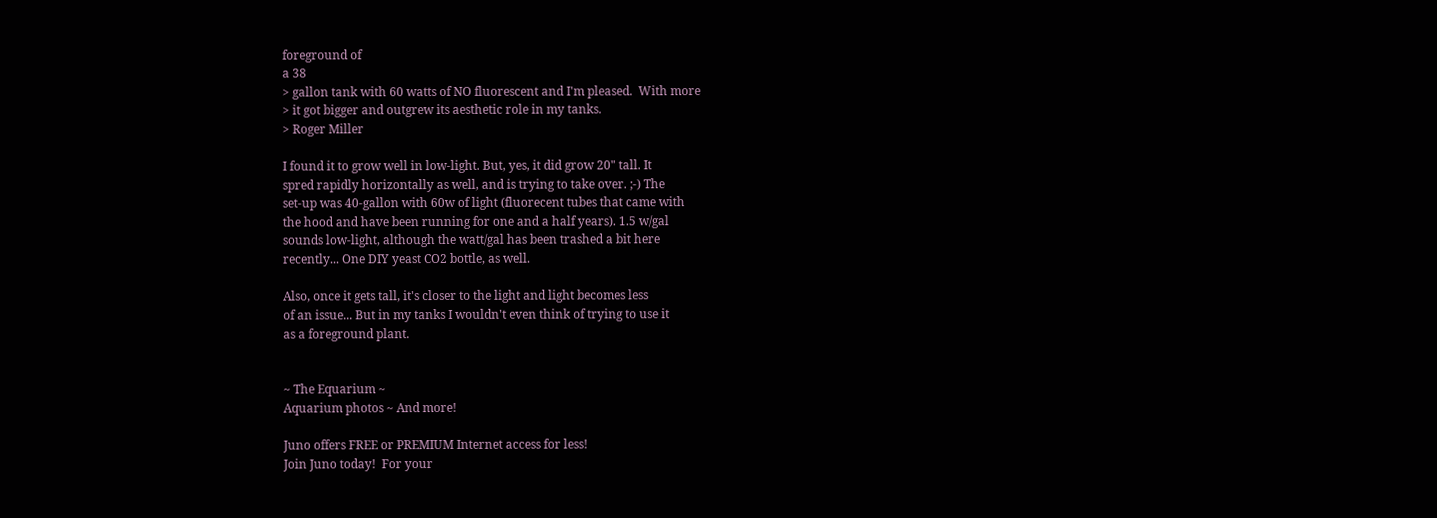foreground of
a 38
> gallon tank with 60 watts of NO fluorescent and I'm pleased.  With more
> it got bigger and outgrew its aesthetic role in my tanks.
> Roger Miller

I found it to grow well in low-light. But, yes, it did grow 20" tall. It
spred rapidly horizontally as well, and is trying to take over. ;-) The
set-up was 40-gallon with 60w of light (fluorecent tubes that came with
the hood and have been running for one and a half years). 1.5 w/gal
sounds low-light, although the watt/gal has been trashed a bit here
recently... One DIY yeast CO2 bottle, as well.

Also, once it gets tall, it's closer to the light and light becomes less
of an issue... But in my tanks I wouldn't even think of trying to use it
as a foreground plant.


~ The Equarium ~
Aquarium photos ~ And more!

Juno offers FREE or PREMIUM Internet access for less!
Join Juno today!  For your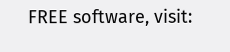FREE software, visit: